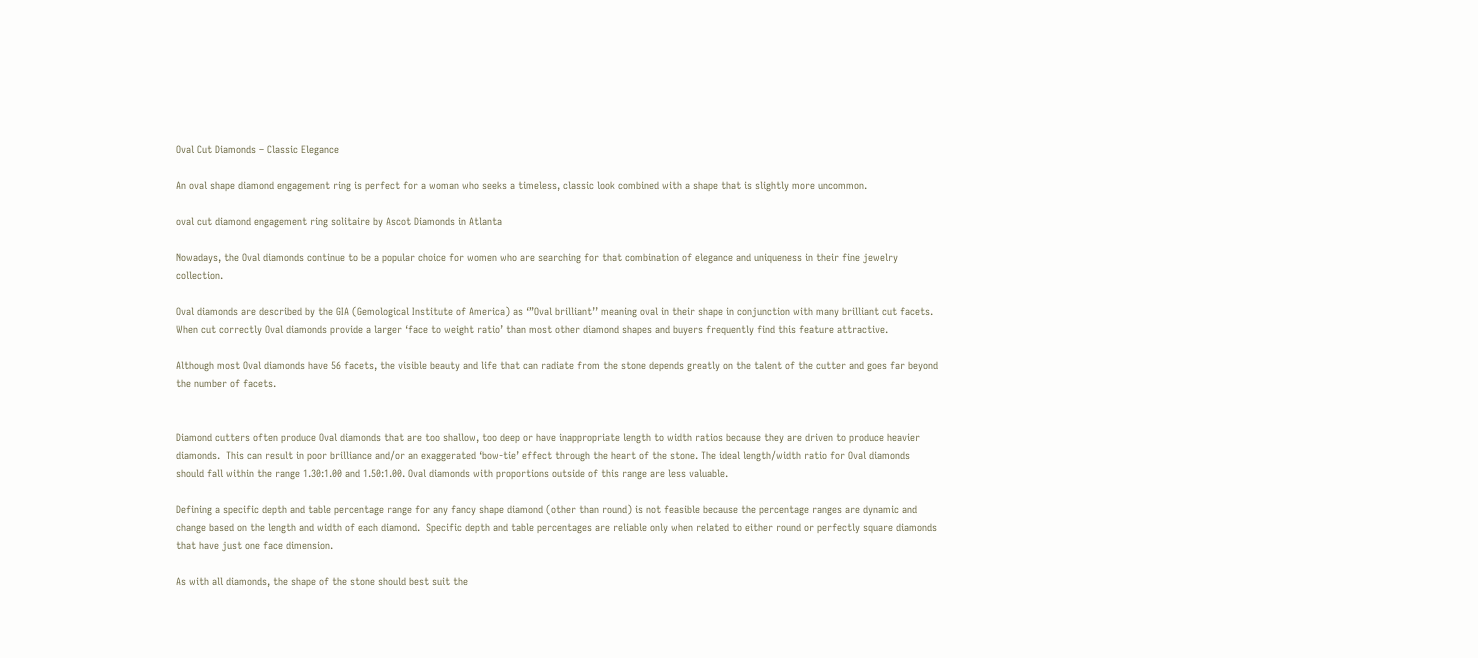Oval Cut Diamonds – Classic Elegance

An oval shape diamond engagement ring is perfect for a woman who seeks a timeless, classic look combined with a shape that is slightly more uncommon.

oval cut diamond engagement ring solitaire by Ascot Diamonds in Atlanta

Nowadays, the Oval diamonds continue to be a popular choice for women who are searching for that combination of elegance and uniqueness in their fine jewelry collection.

Oval diamonds are described by the GIA (Gemological Institute of America) as ‘”Oval brilliant’’ meaning oval in their shape in conjunction with many brilliant cut facets. When cut correctly Oval diamonds provide a larger ‘face to weight ratio’ than most other diamond shapes and buyers frequently find this feature attractive.

Although most Oval diamonds have 56 facets, the visible beauty and life that can radiate from the stone depends greatly on the talent of the cutter and goes far beyond the number of facets.


Diamond cutters often produce Oval diamonds that are too shallow, too deep or have inappropriate length to width ratios because they are driven to produce heavier diamonds.  This can result in poor brilliance and/or an exaggerated ‘bow-tie’ effect through the heart of the stone. The ideal length/width ratio for Oval diamonds should fall within the range 1.30:1.00 and 1.50:1.00. Oval diamonds with proportions outside of this range are less valuable.

Defining a specific depth and table percentage range for any fancy shape diamond (other than round) is not feasible because the percentage ranges are dynamic and change based on the length and width of each diamond.  Specific depth and table percentages are reliable only when related to either round or perfectly square diamonds that have just one face dimension.

As with all diamonds, the shape of the stone should best suit the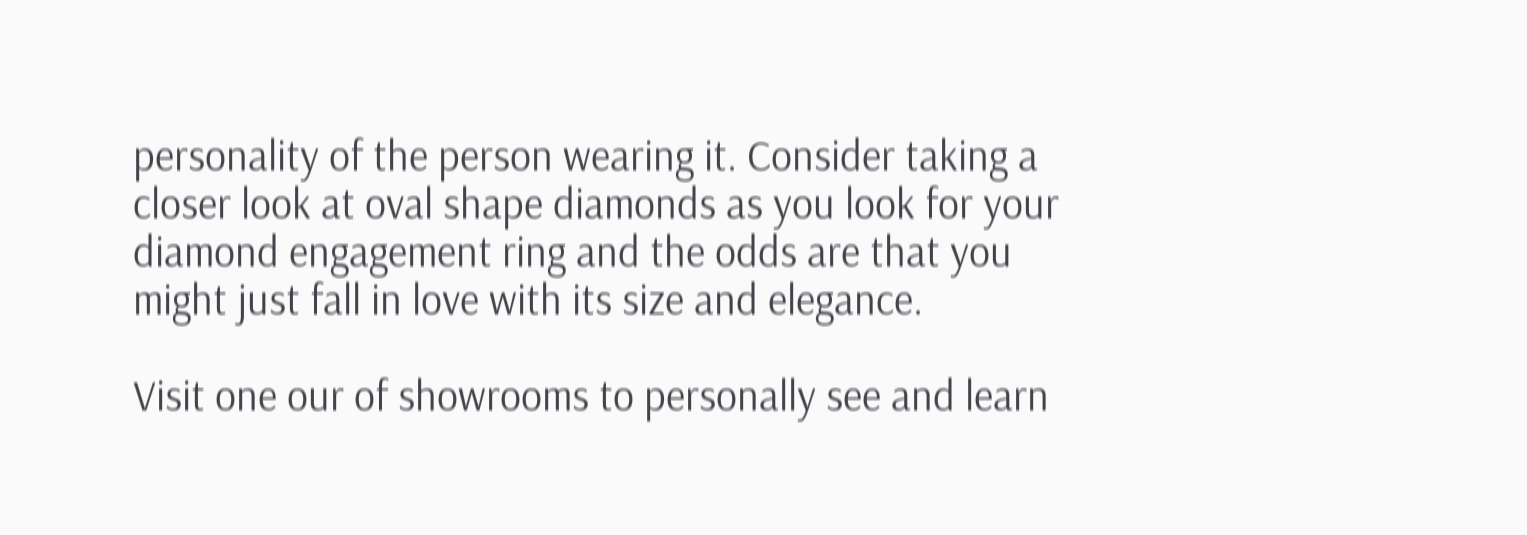personality of the person wearing it. Consider taking a closer look at oval shape diamonds as you look for your diamond engagement ring and the odds are that you might just fall in love with its size and elegance.

Visit one our of showrooms to personally see and learn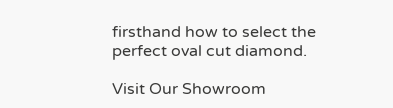firsthand how to select the perfect oval cut diamond.

Visit Our Showroom